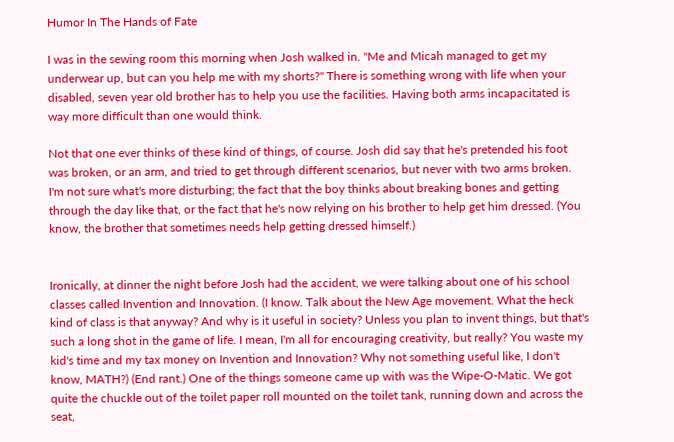Humor In The Hands of Fate

I was in the sewing room this morning when Josh walked in. "Me and Micah managed to get my underwear up, but can you help me with my shorts?" There is something wrong with life when your disabled, seven year old brother has to help you use the facilities. Having both arms incapacitated is way more difficult than one would think.

Not that one ever thinks of these kind of things, of course. Josh did say that he's pretended his foot was broken, or an arm, and tried to get through different scenarios, but never with two arms broken. I'm not sure what's more disturbing; the fact that the boy thinks about breaking bones and getting through the day like that, or the fact that he's now relying on his brother to help get him dressed. (You know, the brother that sometimes needs help getting dressed himself.)


Ironically, at dinner the night before Josh had the accident, we were talking about one of his school classes called Invention and Innovation. (I know. Talk about the New Age movement. What the heck kind of class is that anyway? And why is it useful in society? Unless you plan to invent things, but that's such a long shot in the game of life. I mean, I'm all for encouraging creativity, but really? You waste my kid's time and my tax money on Invention and Innovation? Why not something useful like, I don't know, MATH?) (End rant.) One of the things someone came up with was the Wipe-O-Matic. We got quite the chuckle out of the toilet paper roll mounted on the toilet tank, running down and across the seat,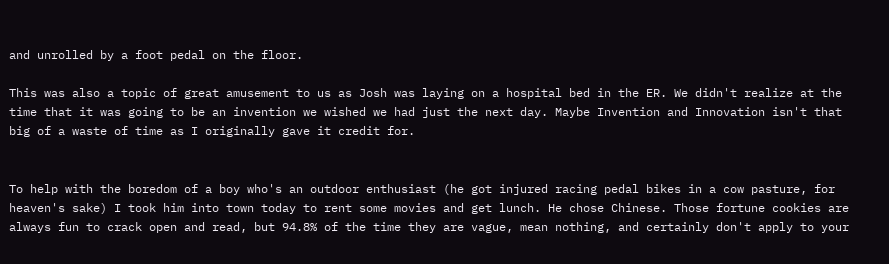and unrolled by a foot pedal on the floor.

This was also a topic of great amusement to us as Josh was laying on a hospital bed in the ER. We didn't realize at the time that it was going to be an invention we wished we had just the next day. Maybe Invention and Innovation isn't that big of a waste of time as I originally gave it credit for.


To help with the boredom of a boy who's an outdoor enthusiast (he got injured racing pedal bikes in a cow pasture, for heaven's sake) I took him into town today to rent some movies and get lunch. He chose Chinese. Those fortune cookies are always fun to crack open and read, but 94.8% of the time they are vague, mean nothing, and certainly don't apply to your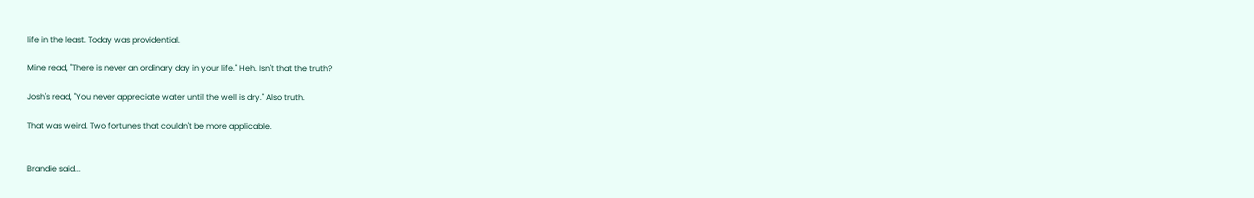life in the least. Today was providential.

Mine read, "There is never an ordinary day in your life." Heh. Isn't that the truth?

Josh's read, "You never appreciate water until the well is dry." Also truth.

That was weird. Two fortunes that couldn't be more applicable.


Brandie said...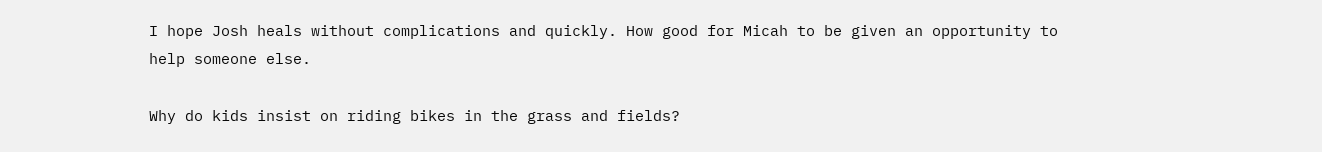I hope Josh heals without complications and quickly. How good for Micah to be given an opportunity to help someone else.

Why do kids insist on riding bikes in the grass and fields?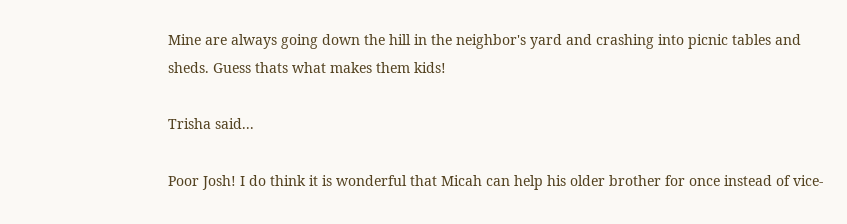Mine are always going down the hill in the neighbor's yard and crashing into picnic tables and sheds. Guess thats what makes them kids!

Trisha said...

Poor Josh! I do think it is wonderful that Micah can help his older brother for once instead of vice-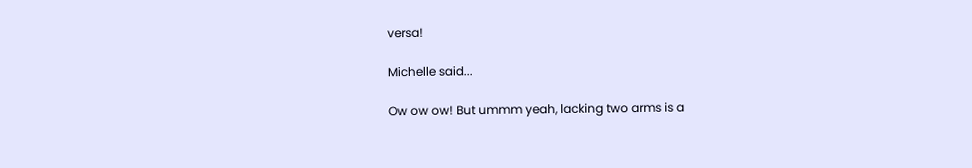versa!

Michelle said...

Ow ow ow! But ummm yeah, lacking two arms is a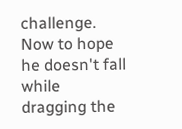challenge. Now to hope he doesn't fall while dragging the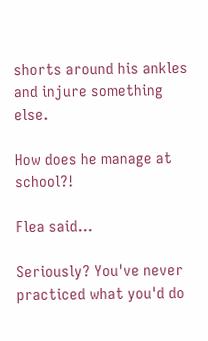shorts around his ankles and injure something else.

How does he manage at school?!

Flea said...

Seriously? You've never practiced what you'd do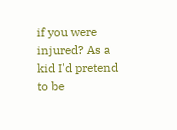if you were injured? As a kid I'd pretend to be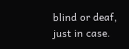blind or deaf, just in case.